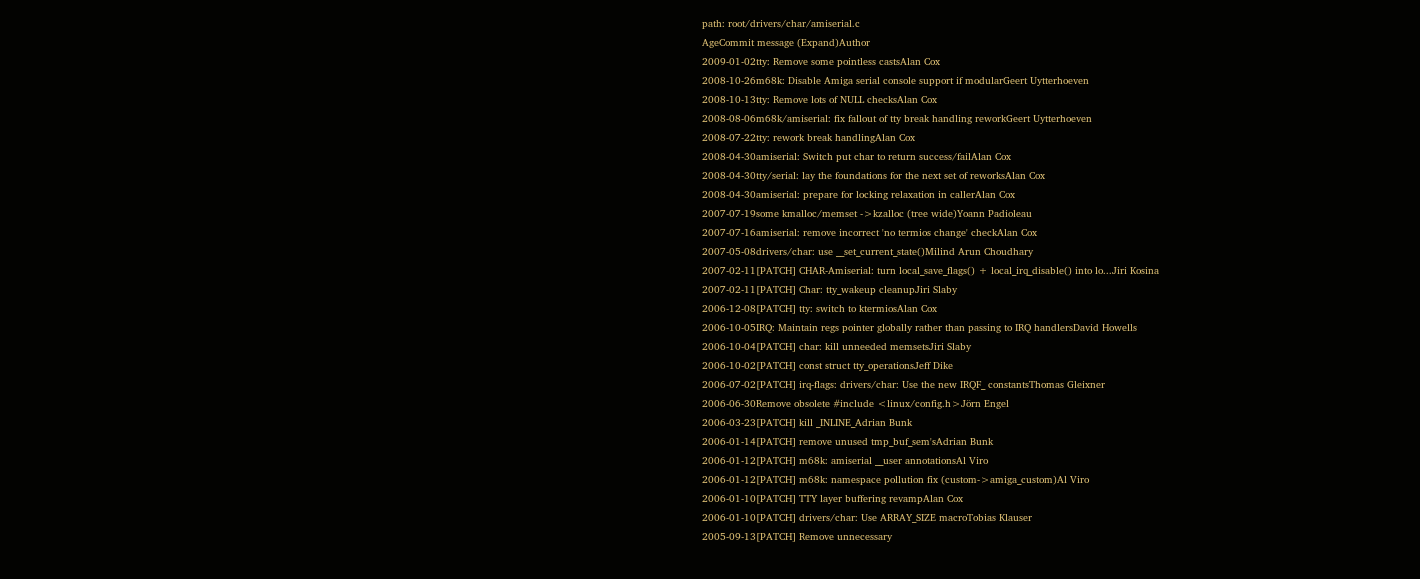path: root/drivers/char/amiserial.c
AgeCommit message (Expand)Author
2009-01-02tty: Remove some pointless castsAlan Cox
2008-10-26m68k: Disable Amiga serial console support if modularGeert Uytterhoeven
2008-10-13tty: Remove lots of NULL checksAlan Cox
2008-08-06m68k/amiserial: fix fallout of tty break handling reworkGeert Uytterhoeven
2008-07-22tty: rework break handlingAlan Cox
2008-04-30amiserial: Switch put char to return success/failAlan Cox
2008-04-30tty/serial: lay the foundations for the next set of reworksAlan Cox
2008-04-30amiserial: prepare for locking relaxation in callerAlan Cox
2007-07-19some kmalloc/memset ->kzalloc (tree wide)Yoann Padioleau
2007-07-16amiserial: remove incorrect 'no termios change' checkAlan Cox
2007-05-08drivers/char: use __set_current_state()Milind Arun Choudhary
2007-02-11[PATCH] CHAR-Amiserial: turn local_save_flags() + local_irq_disable() into lo...Jiri Kosina
2007-02-11[PATCH] Char: tty_wakeup cleanupJiri Slaby
2006-12-08[PATCH] tty: switch to ktermiosAlan Cox
2006-10-05IRQ: Maintain regs pointer globally rather than passing to IRQ handlersDavid Howells
2006-10-04[PATCH] char: kill unneeded memsetsJiri Slaby
2006-10-02[PATCH] const struct tty_operationsJeff Dike
2006-07-02[PATCH] irq-flags: drivers/char: Use the new IRQF_ constantsThomas Gleixner
2006-06-30Remove obsolete #include <linux/config.h>Jörn Engel
2006-03-23[PATCH] kill _INLINE_Adrian Bunk
2006-01-14[PATCH] remove unused tmp_buf_sem'sAdrian Bunk
2006-01-12[PATCH] m68k: amiserial __user annotationsAl Viro
2006-01-12[PATCH] m68k: namespace pollution fix (custom->amiga_custom)Al Viro
2006-01-10[PATCH] TTY layer buffering revampAlan Cox
2006-01-10[PATCH] drivers/char: Use ARRAY_SIZE macroTobias Klauser
2005-09-13[PATCH] Remove unnecessary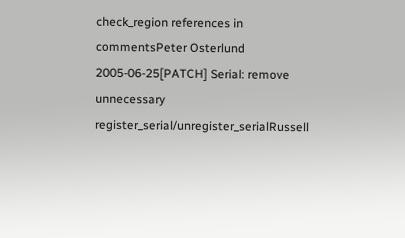check_region references in commentsPeter Osterlund
2005-06-25[PATCH] Serial: remove unnecessary register_serial/unregister_serialRussell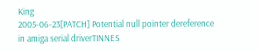King
2005-06-23[PATCH] Potential null pointer dereference in amiga serial driverTINNES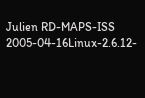Julien RD-MAPS-ISS
2005-04-16Linux-2.6.12-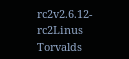rc2v2.6.12-rc2Linus Torvalds